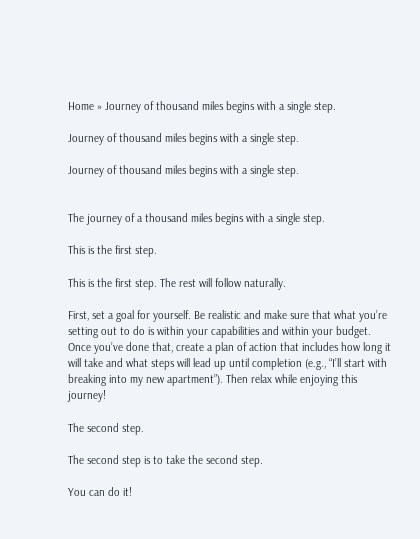Home » Journey of thousand miles begins with a single step.

Journey of thousand miles begins with a single step.

Journey of thousand miles begins with a single step.


The journey of a thousand miles begins with a single step.

This is the first step.

This is the first step. The rest will follow naturally.

First, set a goal for yourself. Be realistic and make sure that what you’re setting out to do is within your capabilities and within your budget. Once you’ve done that, create a plan of action that includes how long it will take and what steps will lead up until completion (e.g., “I’ll start with breaking into my new apartment”). Then relax while enjoying this journey!

The second step.

The second step is to take the second step.

You can do it!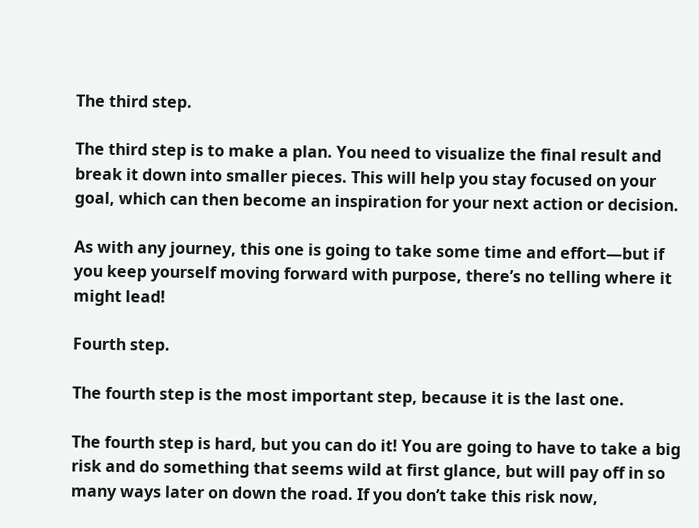The third step.

The third step is to make a plan. You need to visualize the final result and break it down into smaller pieces. This will help you stay focused on your goal, which can then become an inspiration for your next action or decision.

As with any journey, this one is going to take some time and effort—but if you keep yourself moving forward with purpose, there’s no telling where it might lead!

Fourth step.

The fourth step is the most important step, because it is the last one.

The fourth step is hard, but you can do it! You are going to have to take a big risk and do something that seems wild at first glance, but will pay off in so many ways later on down the road. If you don’t take this risk now,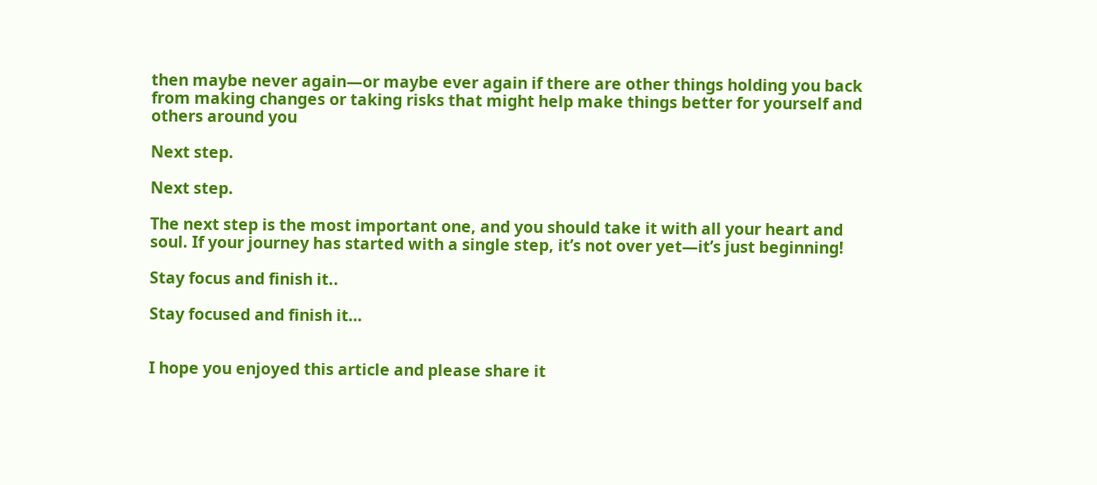then maybe never again—or maybe ever again if there are other things holding you back from making changes or taking risks that might help make things better for yourself and others around you

Next step.

Next step.

The next step is the most important one, and you should take it with all your heart and soul. If your journey has started with a single step, it’s not over yet—it’s just beginning!

Stay focus and finish it..

Stay focused and finish it…


I hope you enjoyed this article and please share it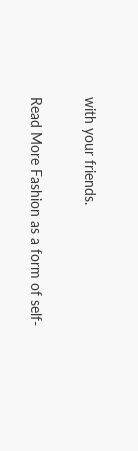with your friends.

Read More Fashion as a form of self-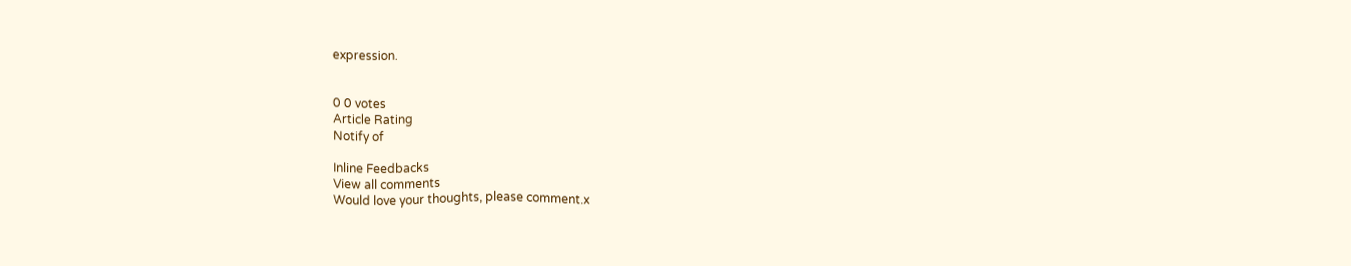expression.


0 0 votes
Article Rating
Notify of

Inline Feedbacks
View all comments
Would love your thoughts, please comment.x